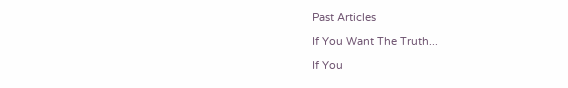Past Articles

If You Want The Truth...

If You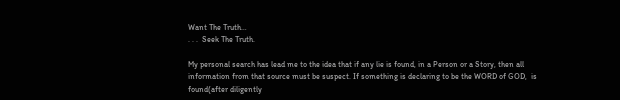Want The Truth…
. . .  Seek The Truth.

My personal search has lead me to the idea that if any lie is found, in a Person or a Story, then all information from that source must be suspect. If something is declaring to be the WORD of GOD,  is found(after diligently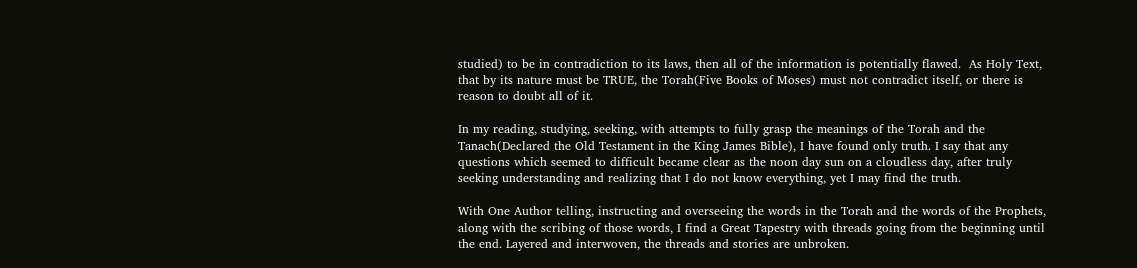studied) to be in contradiction to its laws, then all of the information is potentially flawed.  As Holy Text, that by its nature must be TRUE, the Torah(Five Books of Moses) must not contradict itself, or there is reason to doubt all of it.

In my reading, studying, seeking, with attempts to fully grasp the meanings of the Torah and the Tanach(Declared the Old Testament in the King James Bible), I have found only truth. I say that any questions which seemed to difficult became clear as the noon day sun on a cloudless day, after truly seeking understanding and realizing that I do not know everything, yet I may find the truth.

With One Author telling, instructing and overseeing the words in the Torah and the words of the Prophets, along with the scribing of those words, I find a Great Tapestry with threads going from the beginning until the end. Layered and interwoven, the threads and stories are unbroken.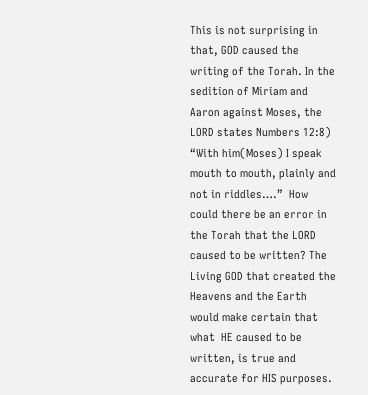This is not surprising in that, GOD caused the writing of the Torah. In the sedition of Miriam and Aaron against Moses, the LORD states Numbers 12:8) “With him(Moses) I speak mouth to mouth, plainly and not in riddles….”  How could there be an error in the Torah that the LORD caused to be written? The Living GOD that created the Heavens and the Earth would make certain that what  HE caused to be written, is true and accurate for HIS purposes.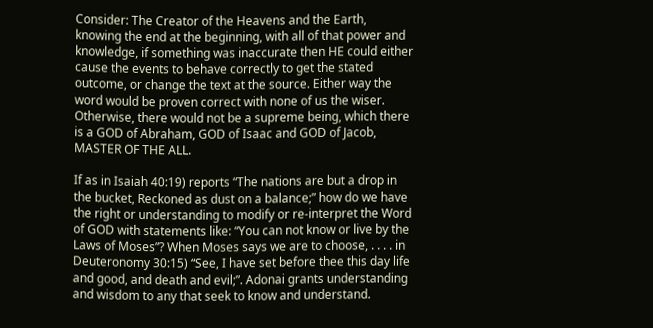Consider: The Creator of the Heavens and the Earth, knowing the end at the beginning, with all of that power and knowledge, if something was inaccurate then HE could either cause the events to behave correctly to get the stated outcome, or change the text at the source. Either way the word would be proven correct with none of us the wiser. Otherwise, there would not be a supreme being, which there is a GOD of Abraham, GOD of Isaac and GOD of Jacob, MASTER OF THE ALL.

If as in Isaiah 40:19) reports “The nations are but a drop in the bucket, Reckoned as dust on a balance;” how do we have the right or understanding to modify or re-interpret the Word of GOD with statements like: “You can not know or live by the Laws of Moses”? When Moses says we are to choose, . . . . in Deuteronomy 30:15) “See, I have set before thee this day life and good, and death and evil;”. Adonai grants understanding and wisdom to any that seek to know and understand.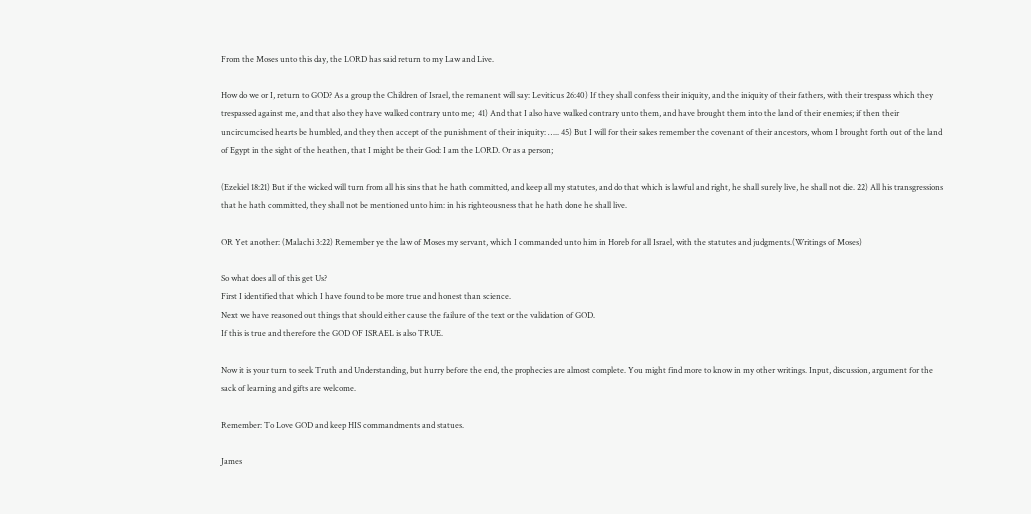From the Moses unto this day, the LORD has said return to my Law and Live.

How do we or I, return to GOD? As a group the Children of Israel, the remanent will say: Leviticus 26:40) If they shall confess their iniquity, and the iniquity of their fathers, with their trespass which they trespassed against me, and that also they have walked contrary unto me;  41) And that I also have walked contrary unto them, and have brought them into the land of their enemies; if then their uncircumcised hearts be humbled, and they then accept of the punishment of their iniquity: ….. 45) But I will for their sakes remember the covenant of their ancestors, whom I brought forth out of the land of Egypt in the sight of the heathen, that I might be their God: I am the LORD. Or as a person;

(Ezekiel 18:21) But if the wicked will turn from all his sins that he hath committed, and keep all my statutes, and do that which is lawful and right, he shall surely live, he shall not die. 22) All his transgressions that he hath committed, they shall not be mentioned unto him: in his righteousness that he hath done he shall live.

OR Yet another: (Malachi 3:22) Remember ye the law of Moses my servant, which I commanded unto him in Horeb for all Israel, with the statutes and judgments.(Writings of Moses)

So what does all of this get Us?
First I identified that which I have found to be more true and honest than science.
Next we have reasoned out things that should either cause the failure of the text or the validation of GOD.
If this is true and therefore the GOD OF ISRAEL is also TRUE.

Now it is your turn to seek Truth and Understanding, but hurry before the end, the prophecies are almost complete. You might find more to know in my other writings. Input, discussion, argument for the sack of learning and gifts are welcome.

Remember: To Love GOD and keep HIS commandments and statues.

James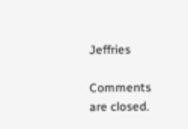Jeffries

Comments are closed.